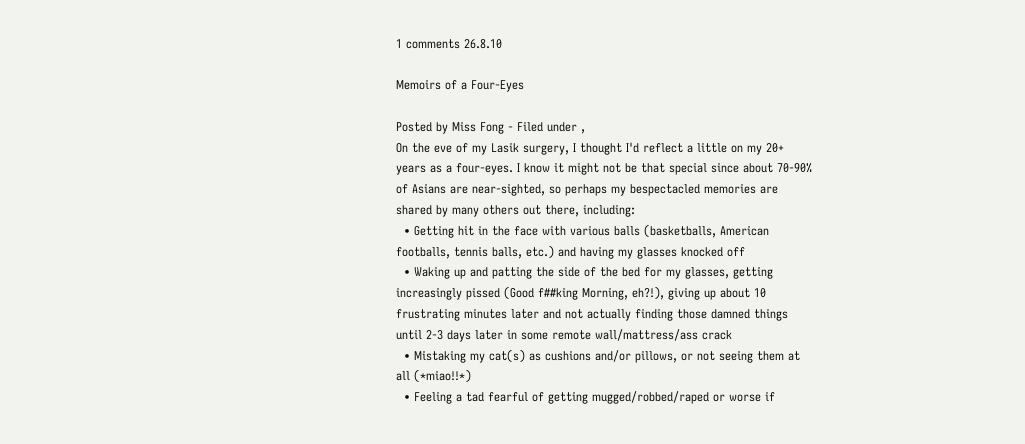1 comments 26.8.10

Memoirs of a Four-Eyes

Posted by Miss Fong - Filed under ,
On the eve of my Lasik surgery, I thought I'd reflect a little on my 20+ years as a four-eyes. I know it might not be that special since about 70-90% of Asians are near-sighted, so perhaps my bespectacled memories are shared by many others out there, including:
  • Getting hit in the face with various balls (basketballs, American footballs, tennis balls, etc.) and having my glasses knocked off
  • Waking up and patting the side of the bed for my glasses, getting increasingly pissed (Good f##king Morning, eh?!), giving up about 10 frustrating minutes later and not actually finding those damned things until 2-3 days later in some remote wall/mattress/ass crack
  • Mistaking my cat(s) as cushions and/or pillows, or not seeing them at all (*miao!!*)
  • Feeling a tad fearful of getting mugged/robbed/raped or worse if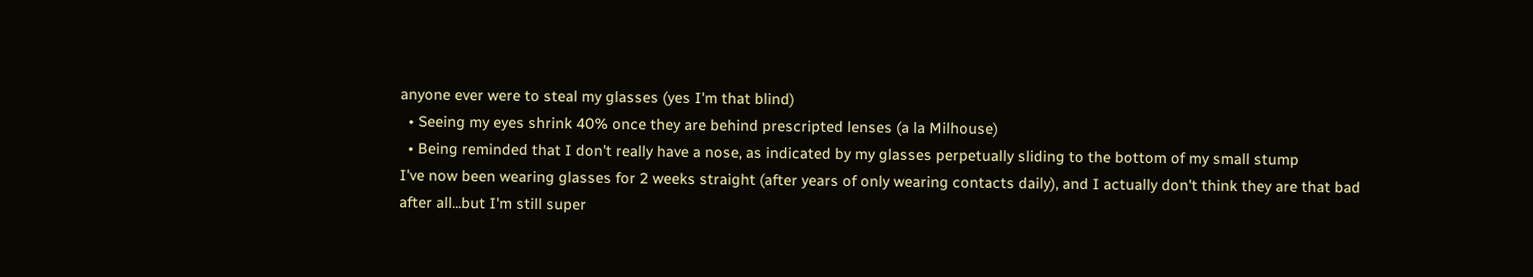anyone ever were to steal my glasses (yes I'm that blind)
  • Seeing my eyes shrink 40% once they are behind prescripted lenses (a la Milhouse)
  • Being reminded that I don't really have a nose, as indicated by my glasses perpetually sliding to the bottom of my small stump
I've now been wearing glasses for 2 weeks straight (after years of only wearing contacts daily), and I actually don't think they are that bad after all...but I'm still super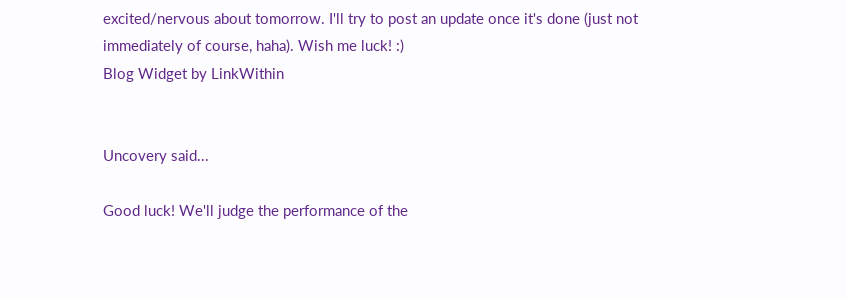excited/nervous about tomorrow. I'll try to post an update once it's done (just not immediately of course, haha). Wish me luck! :)
Blog Widget by LinkWithin


Uncovery said...

Good luck! We'll judge the performance of the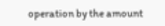operation by the amount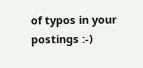of typos in your postings :-)